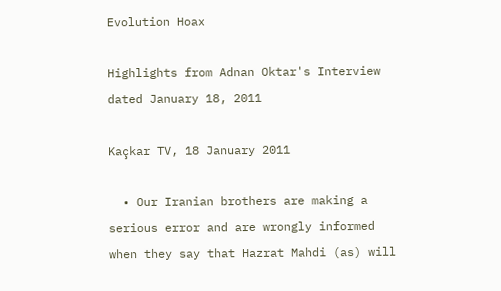Evolution Hoax

Highlights from Adnan Oktar's Interview dated January 18, 2011

Kaçkar TV, 18 January 2011

  • Our Iranian brothers are making a serious error and are wrongly informed when they say that Hazrat Mahdi (as) will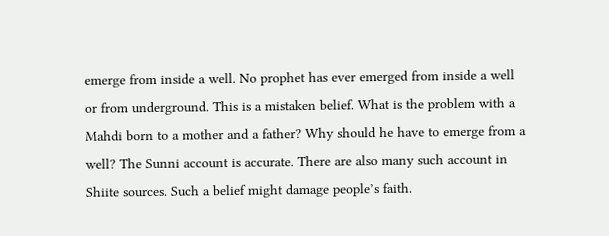emerge from inside a well. No prophet has ever emerged from inside a well or from underground. This is a mistaken belief. What is the problem with a Mahdi born to a mother and a father? Why should he have to emerge from a well? The Sunni account is accurate. There are also many such account in Shiite sources. Such a belief might damage people’s faith.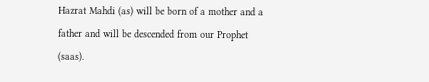Hazrat Mahdi (as) will be born of a mother and a father and will be descended from our Prophet (saas).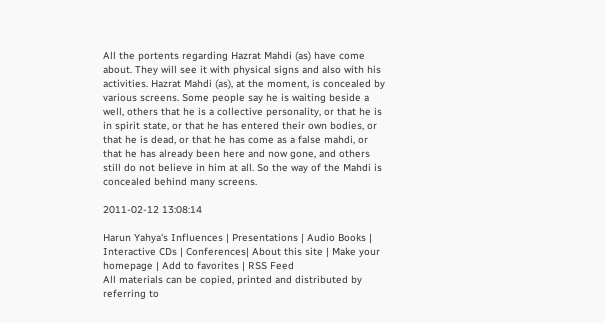All the portents regarding Hazrat Mahdi (as) have come about. They will see it with physical signs and also with his activities. Hazrat Mahdi (as), at the moment, is concealed by various screens. Some people say he is waiting beside a well, others that he is a collective personality, or that he is in spirit state, or that he has entered their own bodies, or that he is dead, or that he has come as a false mahdi, or that he has already been here and now gone, and others still do not believe in him at all. So the way of the Mahdi is concealed behind many screens.

2011-02-12 13:08:14

Harun Yahya's Influences | Presentations | Audio Books | Interactive CDs | Conferences| About this site | Make your homepage | Add to favorites | RSS Feed
All materials can be copied, printed and distributed by referring to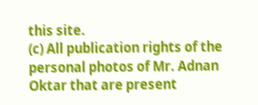this site.
(c) All publication rights of the personal photos of Mr. Adnan Oktar that are present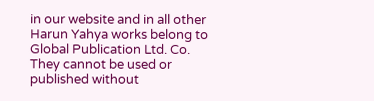in our website and in all other Harun Yahya works belong to Global Publication Ltd. Co. They cannot be used or published without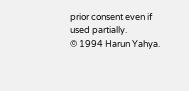prior consent even if used partially.
© 1994 Harun Yahya.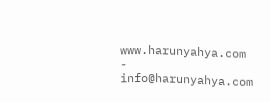www.harunyahya.com - info@harunyahya.com